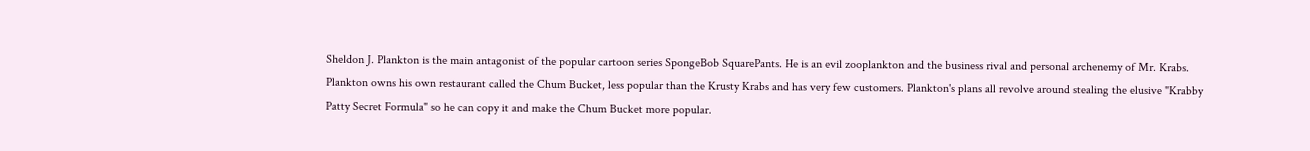Sheldon J. Plankton is the main antagonist of the popular cartoon series SpongeBob SquarePants. He is an evil zooplankton and the business rival and personal archenemy of Mr. Krabs. Plankton owns his own restaurant called the Chum Bucket, less popular than the Krusty Krabs and has very few customers. Plankton's plans all revolve around stealing the elusive "Krabby Patty Secret Formula" so he can copy it and make the Chum Bucket more popular.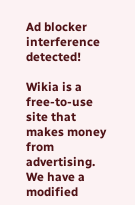Ad blocker interference detected!

Wikia is a free-to-use site that makes money from advertising. We have a modified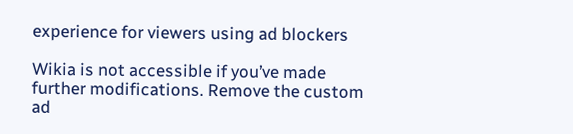experience for viewers using ad blockers

Wikia is not accessible if you’ve made further modifications. Remove the custom ad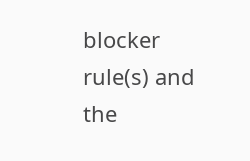blocker rule(s) and the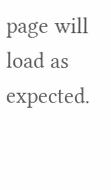page will load as expected.